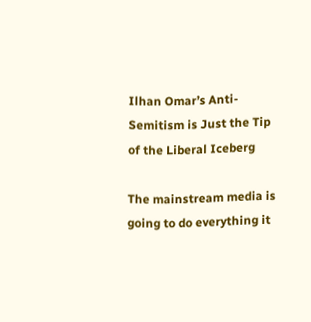Ilhan Omar’s Anti-Semitism is Just the Tip of the Liberal Iceberg

The mainstream media is going to do everything it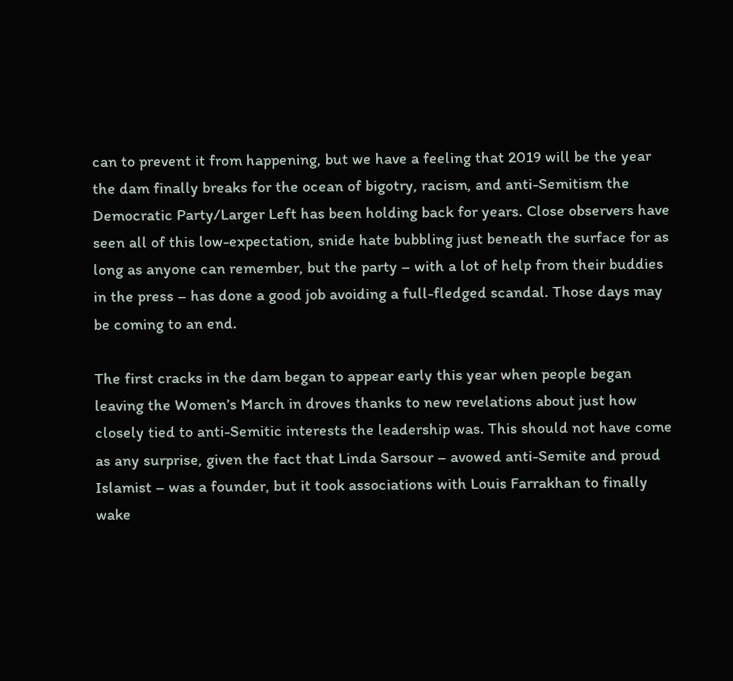can to prevent it from happening, but we have a feeling that 2019 will be the year the dam finally breaks for the ocean of bigotry, racism, and anti-Semitism the Democratic Party/Larger Left has been holding back for years. Close observers have seen all of this low-expectation, snide hate bubbling just beneath the surface for as long as anyone can remember, but the party – with a lot of help from their buddies in the press – has done a good job avoiding a full-fledged scandal. Those days may be coming to an end.

The first cracks in the dam began to appear early this year when people began leaving the Women’s March in droves thanks to new revelations about just how closely tied to anti-Semitic interests the leadership was. This should not have come as any surprise, given the fact that Linda Sarsour – avowed anti-Semite and proud Islamist – was a founder, but it took associations with Louis Farrakhan to finally wake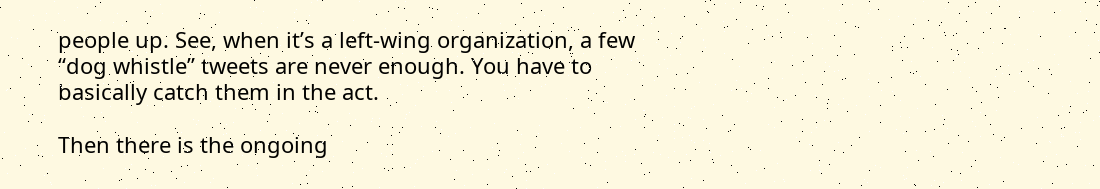people up. See, when it’s a left-wing organization, a few “dog whistle” tweets are never enough. You have to basically catch them in the act.

Then there is the ongoing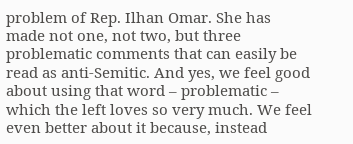problem of Rep. Ilhan Omar. She has made not one, not two, but three problematic comments that can easily be read as anti-Semitic. And yes, we feel good about using that word – problematic – which the left loves so very much. We feel even better about it because, instead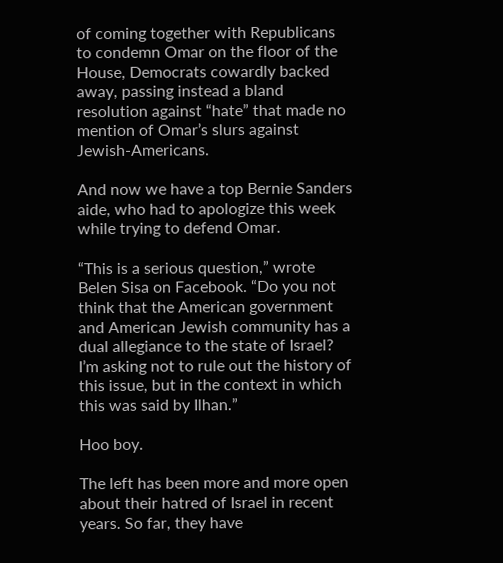of coming together with Republicans to condemn Omar on the floor of the House, Democrats cowardly backed away, passing instead a bland resolution against “hate” that made no mention of Omar’s slurs against Jewish-Americans.

And now we have a top Bernie Sanders aide, who had to apologize this week while trying to defend Omar.

“This is a serious question,” wrote Belen Sisa on Facebook. “Do you not think that the American government and American Jewish community has a dual allegiance to the state of Israel? I’m asking not to rule out the history of this issue, but in the context in which this was said by Ilhan.”

Hoo boy.

The left has been more and more open about their hatred of Israel in recent years. So far, they have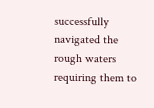successfully navigated the rough waters requiring them to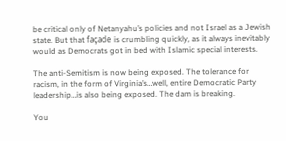be critical only of Netanyahu’s policies and not Israel as a Jewish state. But that façade is crumbling quickly, as it always inevitably would as Democrats got in bed with Islamic special interests.

The anti-Semitism is now being exposed. The tolerance for racism, in the form of Virginia’s…well, entire Democratic Party leadership…is also being exposed. The dam is breaking.

You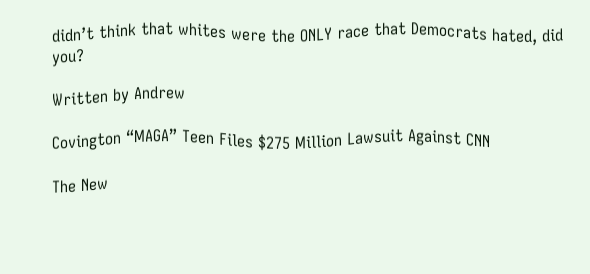didn’t think that whites were the ONLY race that Democrats hated, did you?

Written by Andrew

Covington “MAGA” Teen Files $275 Million Lawsuit Against CNN

The New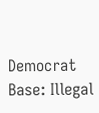Democrat Base: Illegal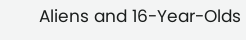Aliens and 16-Year-Olds